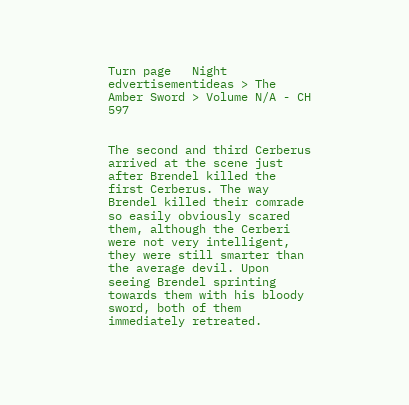Turn page   Night
edvertisementideas > The Amber Sword > Volume N/A - CH 597


The second and third Cerberus arrived at the scene just after Brendel killed the first Cerberus. The way Brendel killed their comrade so easily obviously scared them, although the Cerberi were not very intelligent, they were still smarter than the average devil. Upon seeing Brendel sprinting towards them with his bloody sword, both of them immediately retreated.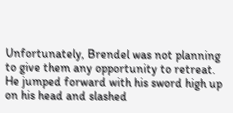Unfortunately, Brendel was not planning to give them any opportunity to retreat. He jumped forward with his sword high up on his head and slashed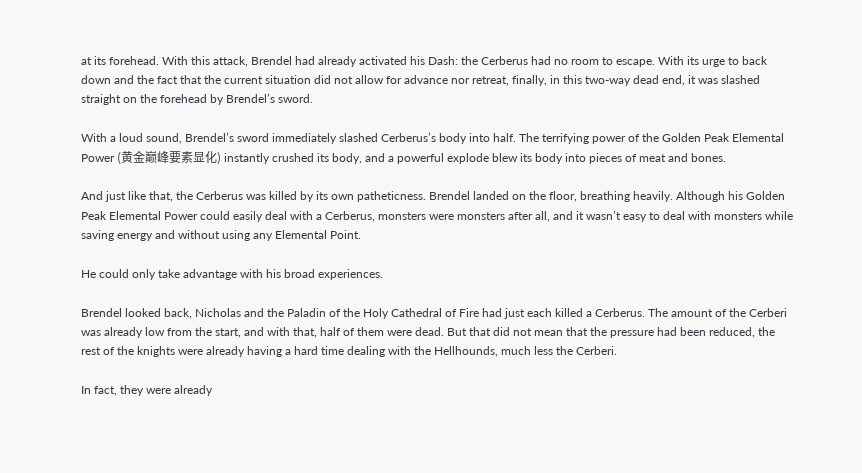at its forehead. With this attack, Brendel had already activated his Dash: the Cerberus had no room to escape. With its urge to back down and the fact that the current situation did not allow for advance nor retreat, finally, in this two-way dead end, it was slashed straight on the forehead by Brendel’s sword.

With a loud sound, Brendel’s sword immediately slashed Cerberus’s body into half. The terrifying power of the Golden Peak Elemental Power (黄金巅峰要素显化) instantly crushed its body, and a powerful explode blew its body into pieces of meat and bones.

And just like that, the Cerberus was killed by its own patheticness. Brendel landed on the floor, breathing heavily. Although his Golden Peak Elemental Power could easily deal with a Cerberus, monsters were monsters after all, and it wasn’t easy to deal with monsters while saving energy and without using any Elemental Point.

He could only take advantage with his broad experiences.

Brendel looked back, Nicholas and the Paladin of the Holy Cathedral of Fire had just each killed a Cerberus. The amount of the Cerberi was already low from the start, and with that, half of them were dead. But that did not mean that the pressure had been reduced, the rest of the knights were already having a hard time dealing with the Hellhounds, much less the Cerberi.

In fact, they were already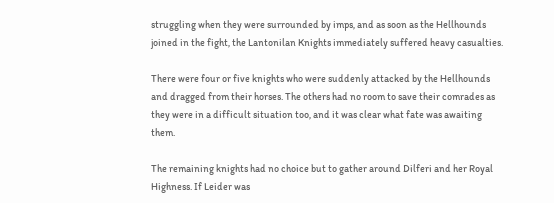struggling when they were surrounded by imps, and as soon as the Hellhounds joined in the fight, the Lantonilan Knights immediately suffered heavy casualties.

There were four or five knights who were suddenly attacked by the Hellhounds and dragged from their horses. The others had no room to save their comrades as they were in a difficult situation too, and it was clear what fate was awaiting them.

The remaining knights had no choice but to gather around Dilferi and her Royal Highness. If Leider was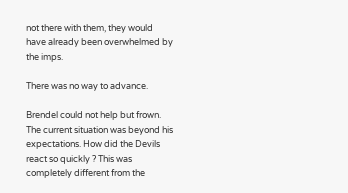not there with them, they would have already been overwhelmed by the imps.

There was no way to advance.

Brendel could not help but frown. The current situation was beyond his expectations. How did the Devils react so quickly ? This was completely different from the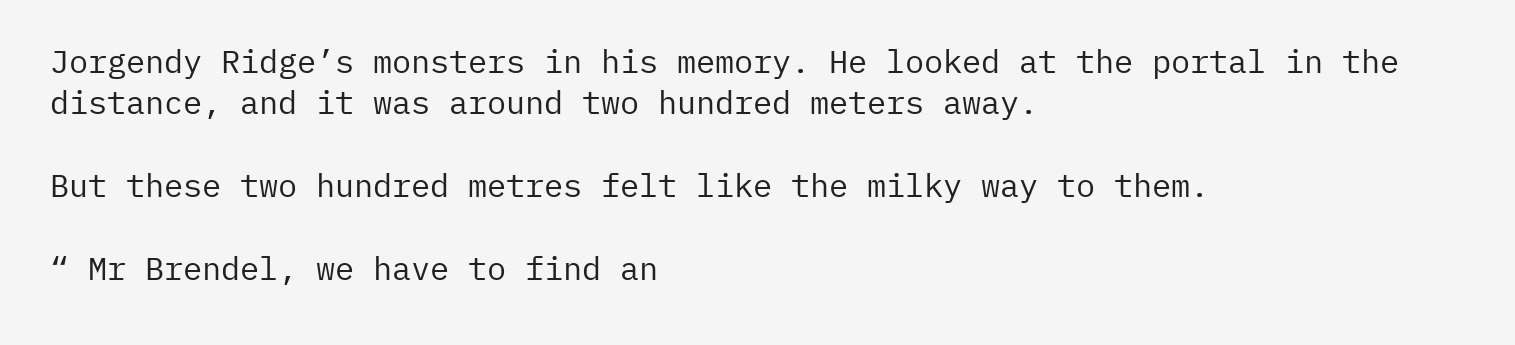Jorgendy Ridge’s monsters in his memory. He looked at the portal in the distance, and it was around two hundred meters away.

But these two hundred metres felt like the milky way to them.

“ Mr Brendel, we have to find an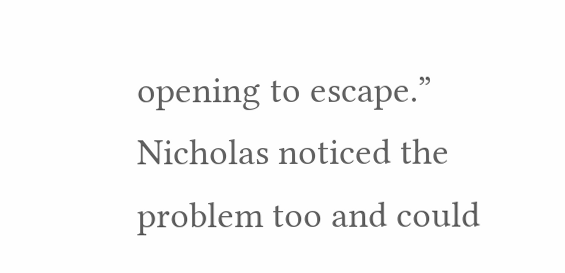opening to escape.” Nicholas noticed the problem too and could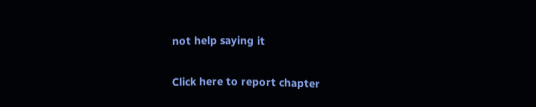not help saying it

Click here to report chapter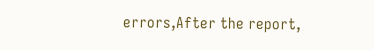errors,After the report,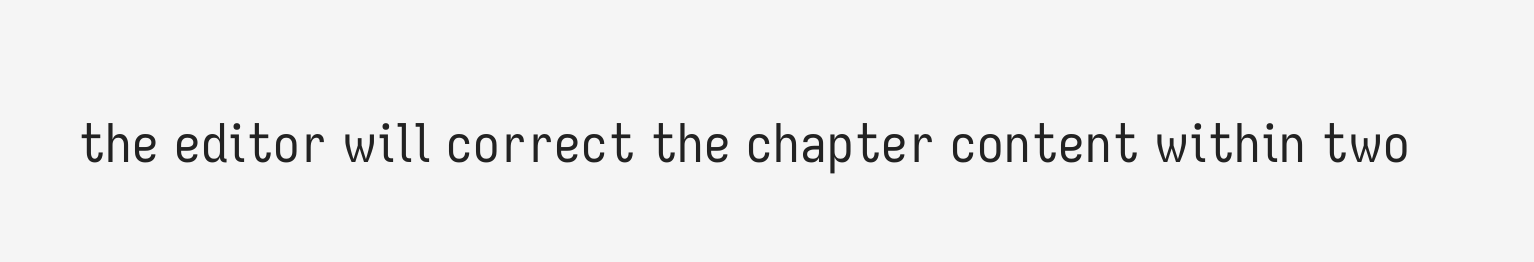the editor will correct the chapter content within two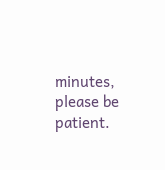minutes, please be patient.